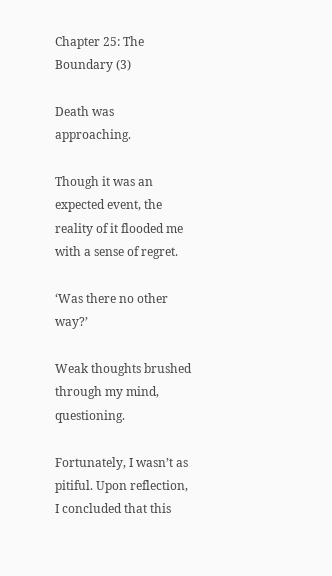Chapter 25: The Boundary (3)

Death was approaching.

Though it was an expected event, the reality of it flooded me with a sense of regret.

‘Was there no other way?’

Weak thoughts brushed through my mind, questioning.

Fortunately, I wasn’t as pitiful. Upon reflection, I concluded that this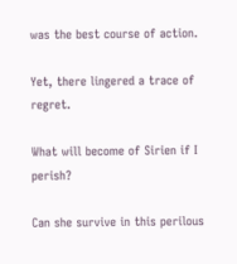was the best course of action.

Yet, there lingered a trace of regret.

What will become of Sirien if I perish?

Can she survive in this perilous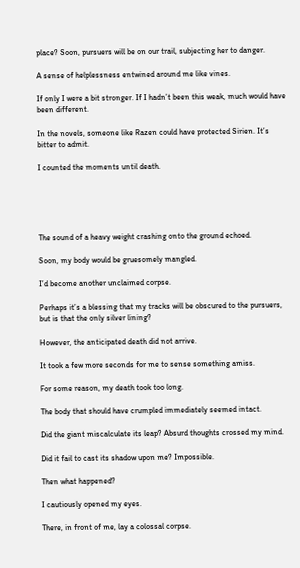place? Soon, pursuers will be on our trail, subjecting her to danger.

A sense of helplessness entwined around me like vines.

If only I were a bit stronger. If I hadn’t been this weak, much would have been different.

In the novels, someone like Razen could have protected Sirien. It’s bitter to admit.

I counted the moments until death.





The sound of a heavy weight crashing onto the ground echoed.

Soon, my body would be gruesomely mangled.

I’d become another unclaimed corpse.

Perhaps it’s a blessing that my tracks will be obscured to the pursuers, but is that the only silver lining?

However, the anticipated death did not arrive.

It took a few more seconds for me to sense something amiss.

For some reason, my death took too long.

The body that should have crumpled immediately seemed intact.

Did the giant miscalculate its leap? Absurd thoughts crossed my mind.

Did it fail to cast its shadow upon me? Impossible.

Then what happened?

I cautiously opened my eyes.

There, in front of me, lay a colossal corpse.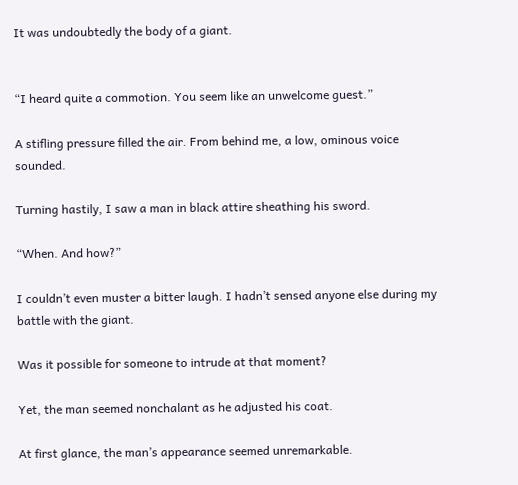It was undoubtedly the body of a giant.


“I heard quite a commotion. You seem like an unwelcome guest.”

A stifling pressure filled the air. From behind me, a low, ominous voice sounded.

Turning hastily, I saw a man in black attire sheathing his sword.

“When. And how?”

I couldn’t even muster a bitter laugh. I hadn’t sensed anyone else during my battle with the giant.

Was it possible for someone to intrude at that moment?

Yet, the man seemed nonchalant as he adjusted his coat.

At first glance, the man’s appearance seemed unremarkable.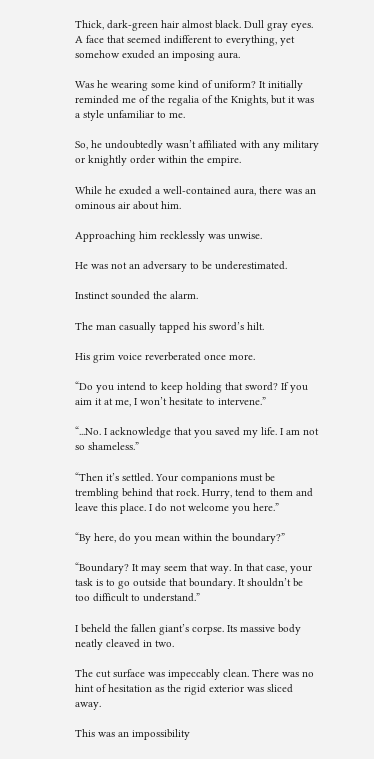Thick, dark-green hair almost black. Dull gray eyes. A face that seemed indifferent to everything, yet somehow exuded an imposing aura.

Was he wearing some kind of uniform? It initially reminded me of the regalia of the Knights, but it was a style unfamiliar to me.

So, he undoubtedly wasn’t affiliated with any military or knightly order within the empire.

While he exuded a well-contained aura, there was an ominous air about him.

Approaching him recklessly was unwise.

He was not an adversary to be underestimated.

Instinct sounded the alarm.

The man casually tapped his sword’s hilt.

His grim voice reverberated once more.

“Do you intend to keep holding that sword? If you aim it at me, I won’t hesitate to intervene.”

“...No. I acknowledge that you saved my life. I am not so shameless.”

“Then it’s settled. Your companions must be trembling behind that rock. Hurry, tend to them and leave this place. I do not welcome you here.”

“By here, do you mean within the boundary?”

“Boundary? It may seem that way. In that case, your task is to go outside that boundary. It shouldn’t be too difficult to understand.”

I beheld the fallen giant’s corpse. Its massive body neatly cleaved in two.

The cut surface was impeccably clean. There was no hint of hesitation as the rigid exterior was sliced away.

This was an impossibility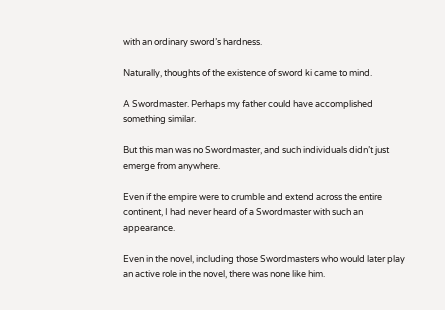with an ordinary sword’s hardness.

Naturally, thoughts of the existence of sword ki came to mind.

A Swordmaster. Perhaps my father could have accomplished something similar.

But this man was no Swordmaster, and such individuals didn’t just emerge from anywhere.

Even if the empire were to crumble and extend across the entire continent, I had never heard of a Swordmaster with such an appearance.

Even in the novel, including those Swordmasters who would later play an active role in the novel, there was none like him.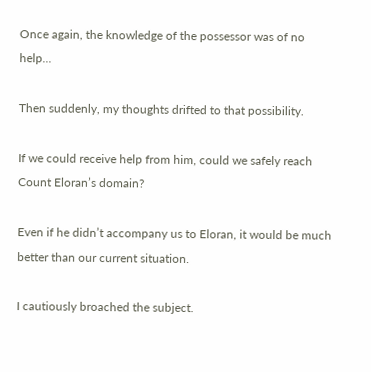Once again, the knowledge of the possessor was of no help...

Then suddenly, my thoughts drifted to that possibility.

If we could receive help from him, could we safely reach Count Eloran’s domain?

Even if he didn’t accompany us to Eloran, it would be much better than our current situation.

I cautiously broached the subject.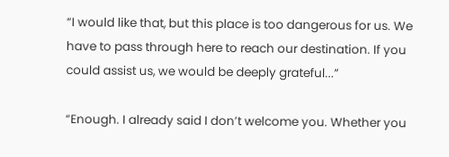“I would like that, but this place is too dangerous for us. We have to pass through here to reach our destination. If you could assist us, we would be deeply grateful...”

“Enough. I already said I don’t welcome you. Whether you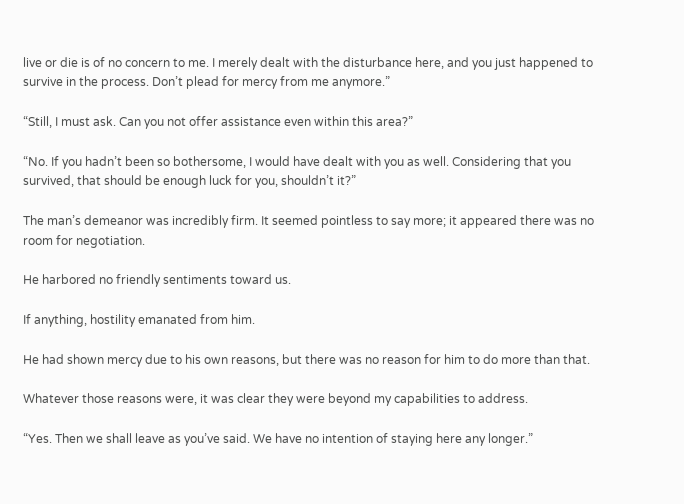live or die is of no concern to me. I merely dealt with the disturbance here, and you just happened to survive in the process. Don’t plead for mercy from me anymore.”

“Still, I must ask. Can you not offer assistance even within this area?”

“No. If you hadn’t been so bothersome, I would have dealt with you as well. Considering that you survived, that should be enough luck for you, shouldn’t it?”

The man’s demeanor was incredibly firm. It seemed pointless to say more; it appeared there was no room for negotiation.

He harbored no friendly sentiments toward us.

If anything, hostility emanated from him.

He had shown mercy due to his own reasons, but there was no reason for him to do more than that.

Whatever those reasons were, it was clear they were beyond my capabilities to address.

“Yes. Then we shall leave as you’ve said. We have no intention of staying here any longer.”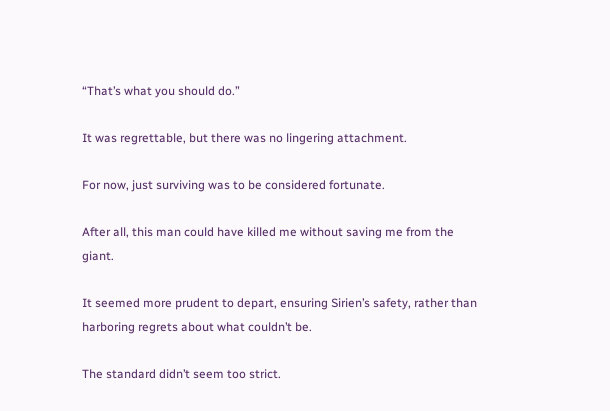“That’s what you should do.”

It was regrettable, but there was no lingering attachment.

For now, just surviving was to be considered fortunate.

After all, this man could have killed me without saving me from the giant.

It seemed more prudent to depart, ensuring Sirien’s safety, rather than harboring regrets about what couldn’t be.

The standard didn’t seem too strict.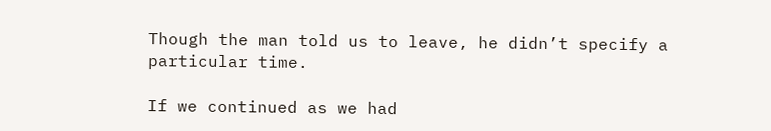Though the man told us to leave, he didn’t specify a particular time.

If we continued as we had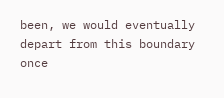been, we would eventually depart from this boundary once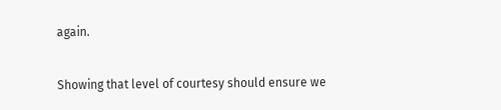again.

Showing that level of courtesy should ensure we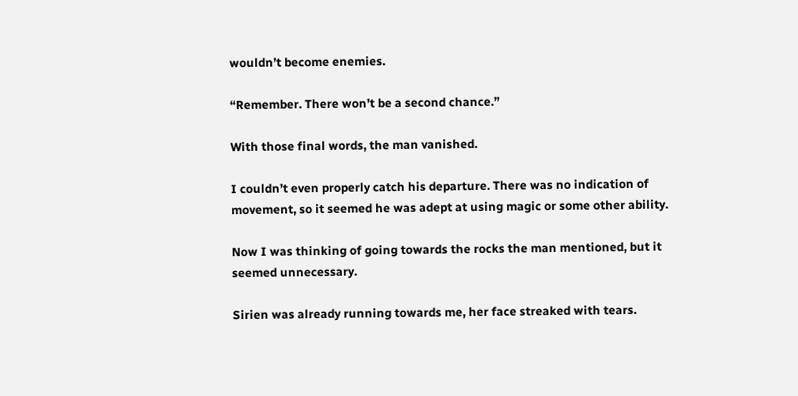wouldn’t become enemies.

“Remember. There won’t be a second chance.”

With those final words, the man vanished.

I couldn’t even properly catch his departure. There was no indication of movement, so it seemed he was adept at using magic or some other ability.

Now I was thinking of going towards the rocks the man mentioned, but it seemed unnecessary.

Sirien was already running towards me, her face streaked with tears.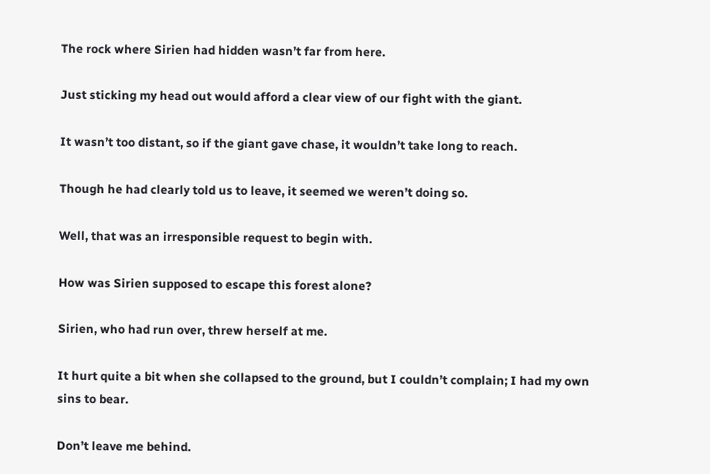The rock where Sirien had hidden wasn’t far from here.

Just sticking my head out would afford a clear view of our fight with the giant.

It wasn’t too distant, so if the giant gave chase, it wouldn’t take long to reach.

Though he had clearly told us to leave, it seemed we weren’t doing so.

Well, that was an irresponsible request to begin with.

How was Sirien supposed to escape this forest alone?

Sirien, who had run over, threw herself at me.

It hurt quite a bit when she collapsed to the ground, but I couldn’t complain; I had my own sins to bear.

Don’t leave me behind.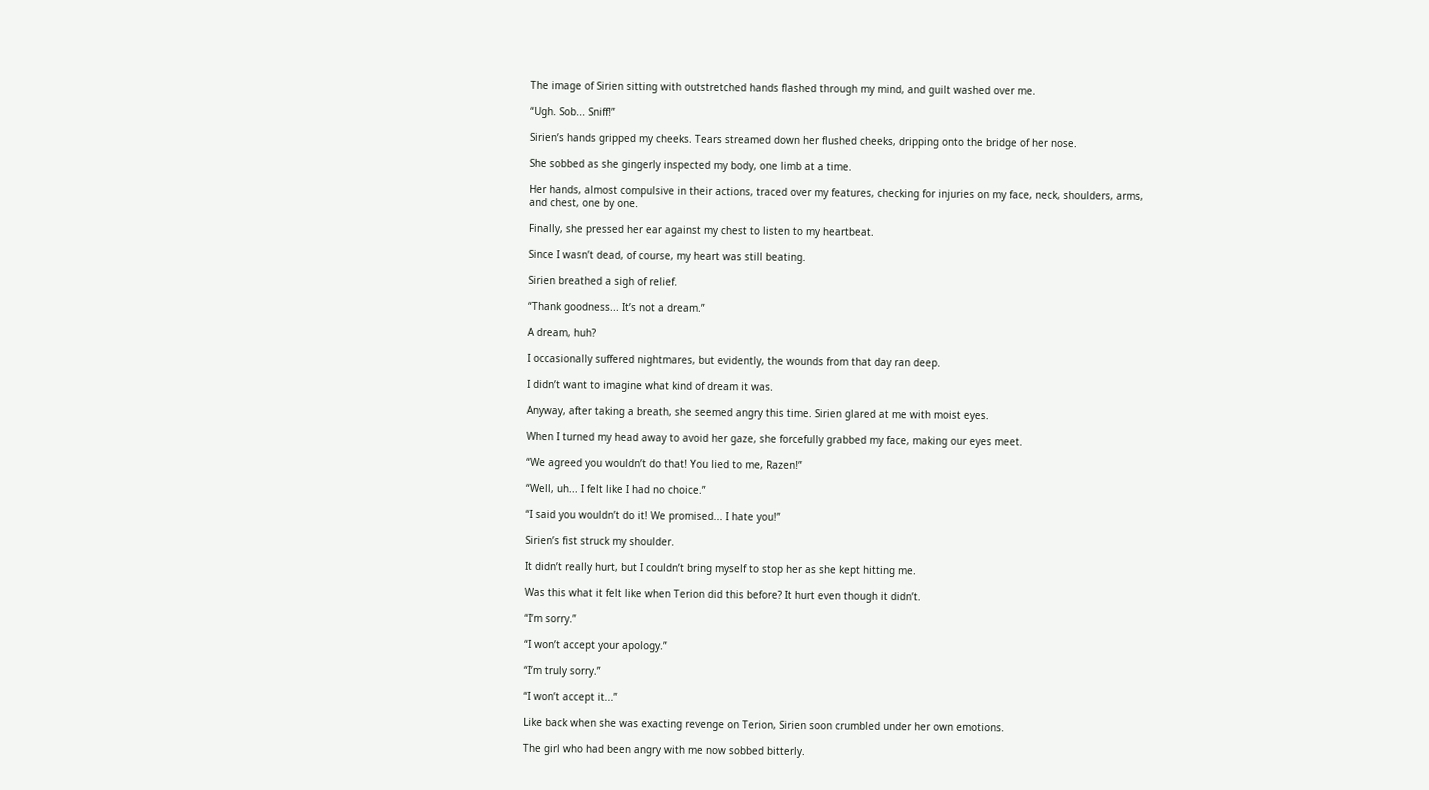The image of Sirien sitting with outstretched hands flashed through my mind, and guilt washed over me.

“Ugh. Sob... Sniff!”

Sirien’s hands gripped my cheeks. Tears streamed down her flushed cheeks, dripping onto the bridge of her nose.

She sobbed as she gingerly inspected my body, one limb at a time.

Her hands, almost compulsive in their actions, traced over my features, checking for injuries on my face, neck, shoulders, arms, and chest, one by one.

Finally, she pressed her ear against my chest to listen to my heartbeat.

Since I wasn’t dead, of course, my heart was still beating.

Sirien breathed a sigh of relief.

“Thank goodness... It’s not a dream.”

A dream, huh?

I occasionally suffered nightmares, but evidently, the wounds from that day ran deep.

I didn’t want to imagine what kind of dream it was.

Anyway, after taking a breath, she seemed angry this time. Sirien glared at me with moist eyes.

When I turned my head away to avoid her gaze, she forcefully grabbed my face, making our eyes meet.

“We agreed you wouldn’t do that! You lied to me, Razen!”

“Well, uh... I felt like I had no choice.”

“I said you wouldn’t do it! We promised... I hate you!”

Sirien’s fist struck my shoulder.

It didn’t really hurt, but I couldn’t bring myself to stop her as she kept hitting me.

Was this what it felt like when Terion did this before? It hurt even though it didn’t.

“I’m sorry.”

“I won’t accept your apology.”

“I’m truly sorry.”

“I won’t accept it...”

Like back when she was exacting revenge on Terion, Sirien soon crumbled under her own emotions.

The girl who had been angry with me now sobbed bitterly.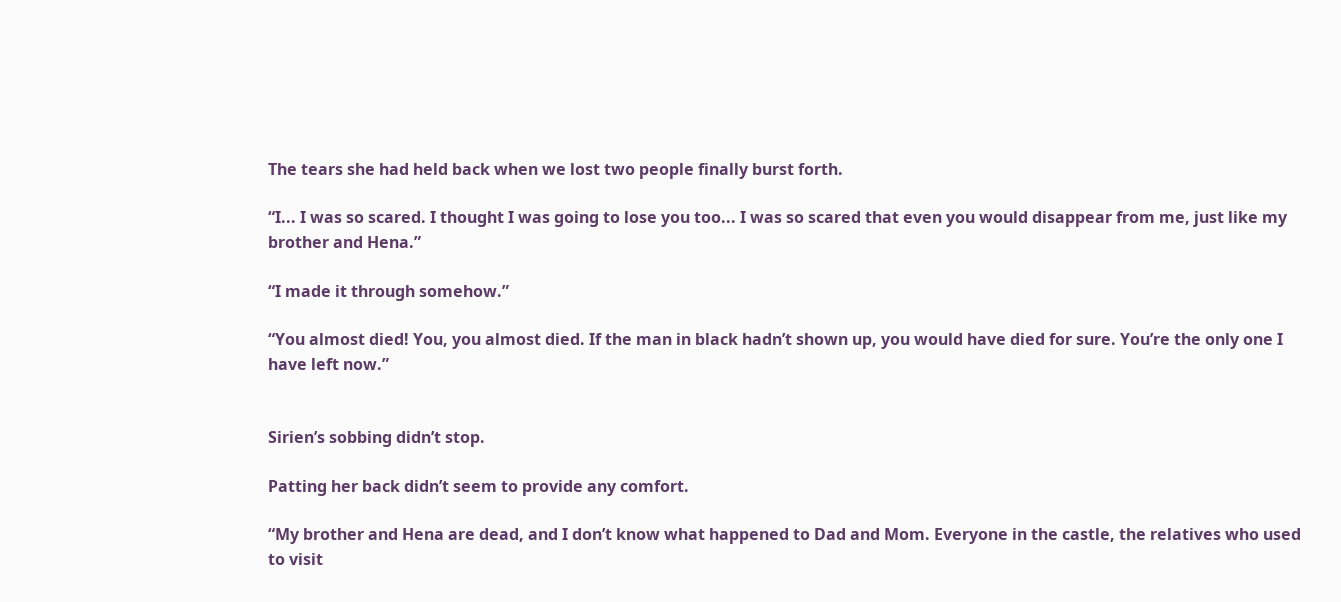The tears she had held back when we lost two people finally burst forth.

“I... I was so scared. I thought I was going to lose you too... I was so scared that even you would disappear from me, just like my brother and Hena.”

“I made it through somehow.”

“You almost died! You, you almost died. If the man in black hadn’t shown up, you would have died for sure. You’re the only one I have left now.”


Sirien’s sobbing didn’t stop.

Patting her back didn’t seem to provide any comfort.

“My brother and Hena are dead, and I don’t know what happened to Dad and Mom. Everyone in the castle, the relatives who used to visit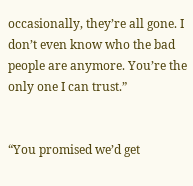occasionally, they’re all gone. I don’t even know who the bad people are anymore. You’re the only one I can trust.”


“You promised we’d get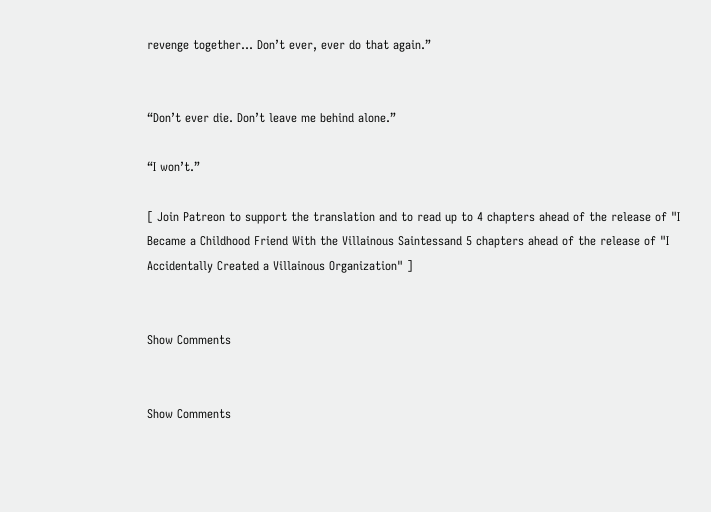revenge together... Don’t ever, ever do that again.”


“Don’t ever die. Don’t leave me behind alone.”

“I won’t.”

[ Join Patreon to support the translation and to read up to 4 chapters ahead of the release of "I Became a Childhood Friend With the Villainous Saintessand 5 chapters ahead of the release of "I Accidentally Created a Villainous Organization" ]


Show Comments


Show Comments